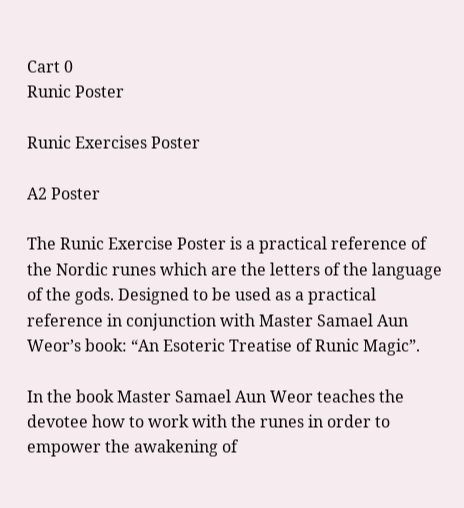Cart 0
Runic Poster

Runic Exercises Poster

A2 Poster

The Runic Exercise Poster is a practical reference of the Nordic runes which are the letters of the language of the gods. Designed to be used as a practical reference in conjunction with Master Samael Aun Weor’s book: “An Esoteric Treatise of Runic Magic”.

In the book Master Samael Aun Weor teaches the devotee how to work with the runes in order to empower the awakening of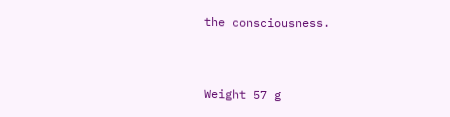the consciousness.


Weight 57 g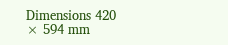Dimensions 420 × 594 mm